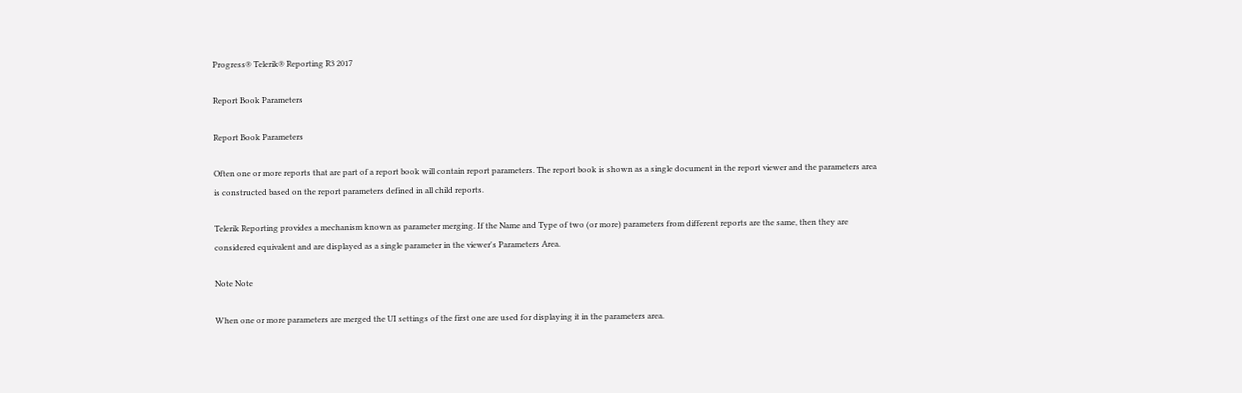Progress® Telerik® Reporting R3 2017

Report Book Parameters

Report Book Parameters

Often one or more reports that are part of a report book will contain report parameters. The report book is shown as a single document in the report viewer and the parameters area is constructed based on the report parameters defined in all child reports.

Telerik Reporting provides a mechanism known as parameter merging. If the Name and Type of two (or more) parameters from different reports are the same, then they are considered equivalent and are displayed as a single parameter in the viewer's Parameters Area.

Note Note

When one or more parameters are merged the UI settings of the first one are used for displaying it in the parameters area.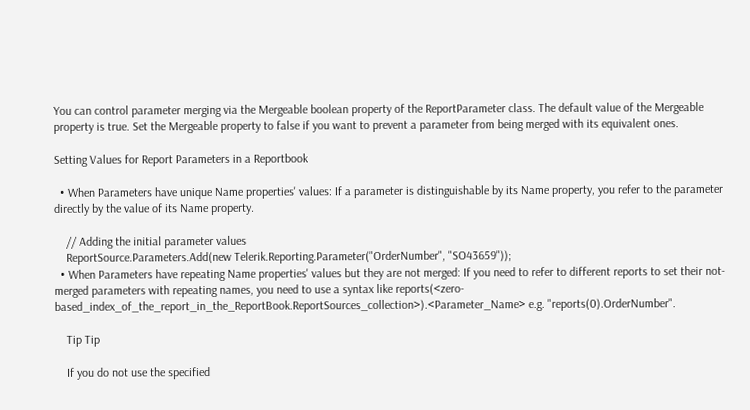You can control parameter merging via the Mergeable boolean property of the ReportParameter class. The default value of the Mergeable property is true. Set the Mergeable property to false if you want to prevent a parameter from being merged with its equivalent ones.

Setting Values for Report Parameters in a Reportbook

  • When Parameters have unique Name properties' values: If a parameter is distinguishable by its Name property, you refer to the parameter directly by the value of its Name property.

    // Adding the initial parameter values
    ReportSource.Parameters.Add(new Telerik.Reporting.Parameter("OrderNumber", "SO43659"));
  • When Parameters have repeating Name properties' values but they are not merged: If you need to refer to different reports to set their not-merged parameters with repeating names, you need to use a syntax like reports(<zero-based_index_of_the_report_in_the_ReportBook.ReportSources_collection>).<Parameter_Name> e.g. "reports(0).OrderNumber".

    Tip Tip

    If you do not use the specified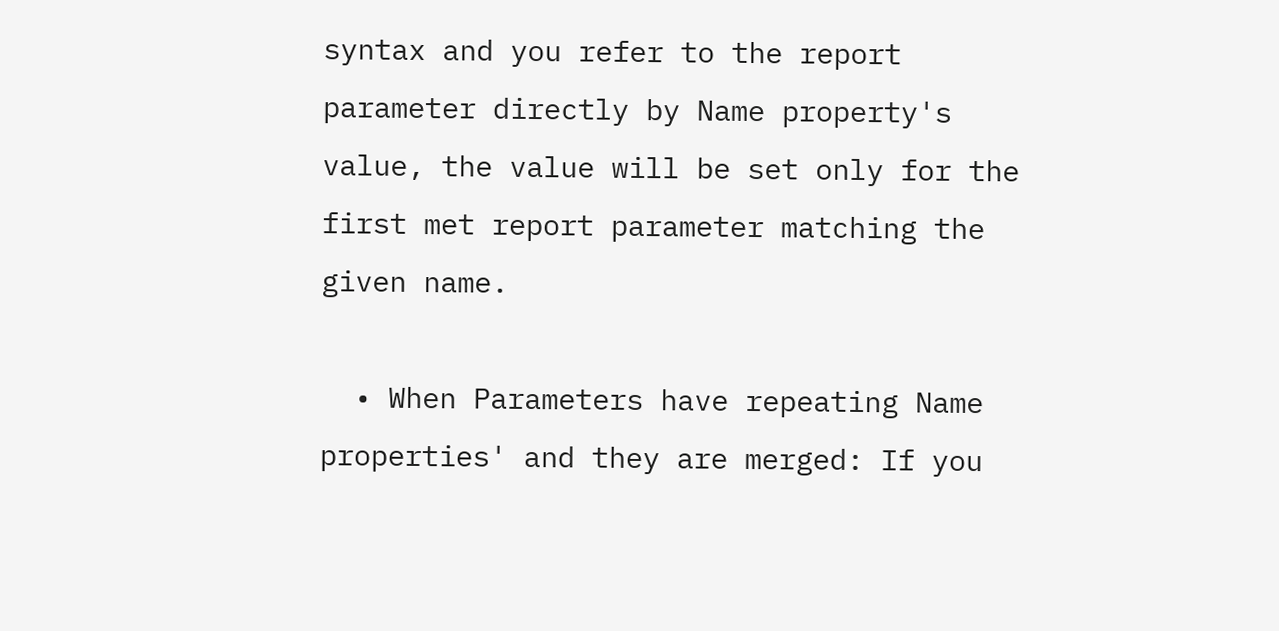syntax and you refer to the report parameter directly by Name property's value, the value will be set only for the first met report parameter matching the given name.

  • When Parameters have repeating Name properties' and they are merged: If you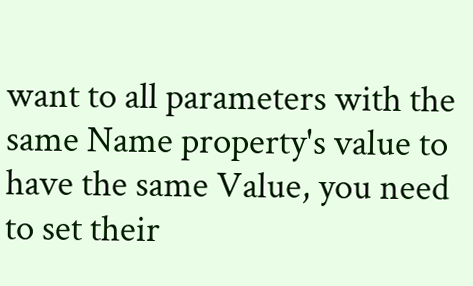want to all parameters with the same Name property's value to have the same Value, you need to set their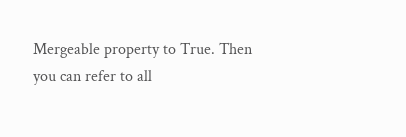Mergeable property to True. Then you can refer to all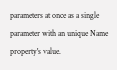parameters at once as a single parameter with an unique Name property's value.